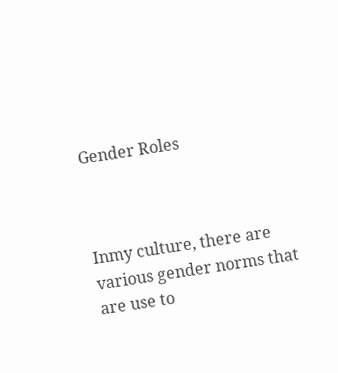Gender Roles



Inmy culture, there are various gender norms that are use to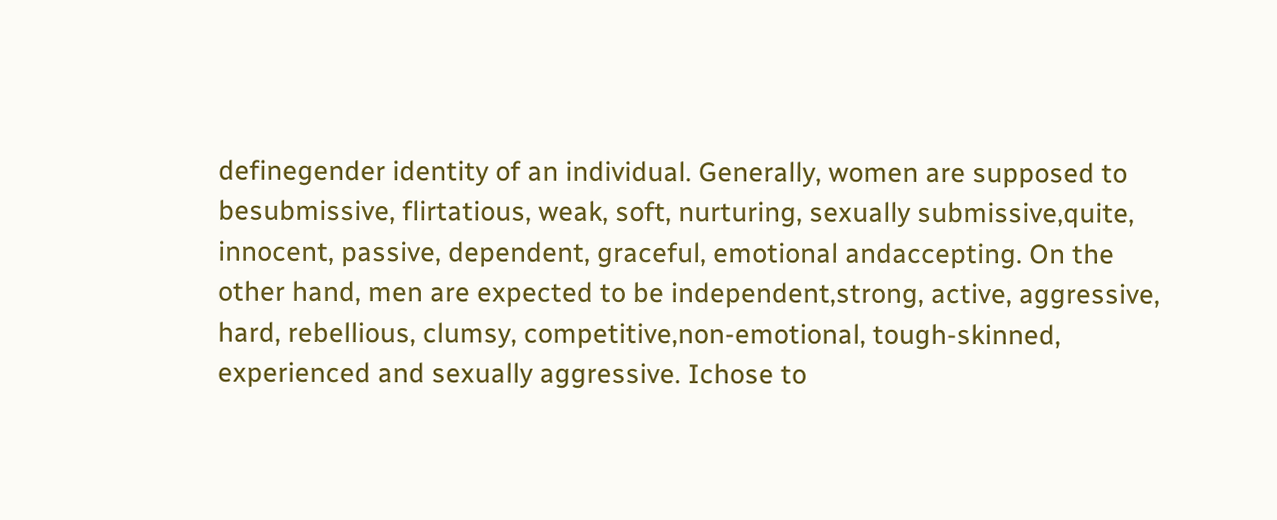definegender identity of an individual. Generally, women are supposed to besubmissive, flirtatious, weak, soft, nurturing, sexually submissive,quite, innocent, passive, dependent, graceful, emotional andaccepting. On the other hand, men are expected to be independent,strong, active, aggressive, hard, rebellious, clumsy, competitive,non-emotional, tough-skinned, experienced and sexually aggressive. Ichose to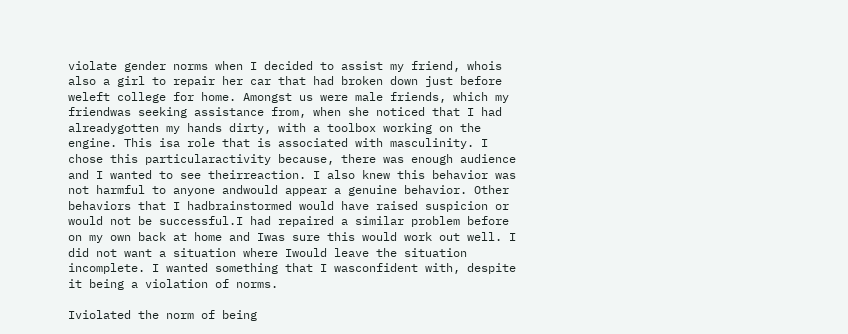violate gender norms when I decided to assist my friend, whois also a girl to repair her car that had broken down just before weleft college for home. Amongst us were male friends, which my friendwas seeking assistance from, when she noticed that I had alreadygotten my hands dirty, with a toolbox working on the engine. This isa role that is associated with masculinity. I chose this particularactivity because, there was enough audience and I wanted to see theirreaction. I also knew this behavior was not harmful to anyone andwould appear a genuine behavior. Other behaviors that I hadbrainstormed would have raised suspicion or would not be successful.I had repaired a similar problem before on my own back at home and Iwas sure this would work out well. I did not want a situation where Iwould leave the situation incomplete. I wanted something that I wasconfident with, despite it being a violation of norms.

Iviolated the norm of being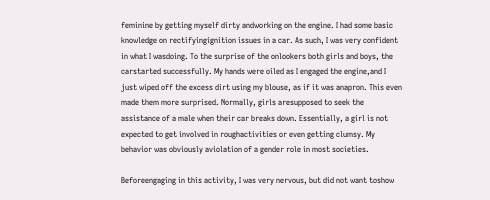feminine by getting myself dirty andworking on the engine. I had some basic knowledge on rectifyingignition issues in a car. As such, I was very confident in what I wasdoing. To the surprise of the onlookers both girls and boys, the carstarted successfully. My hands were oiled as I engaged the engine,and I just wiped off the excess dirt using my blouse, as if it was anapron. This even made them more surprised. Normally, girls aresupposed to seek the assistance of a male when their car breaks down. Essentially, a girl is not expected to get involved in roughactivities or even getting clumsy. My behavior was obviously aviolation of a gender role in most societies.

Beforeengaging in this activity, I was very nervous, but did not want toshow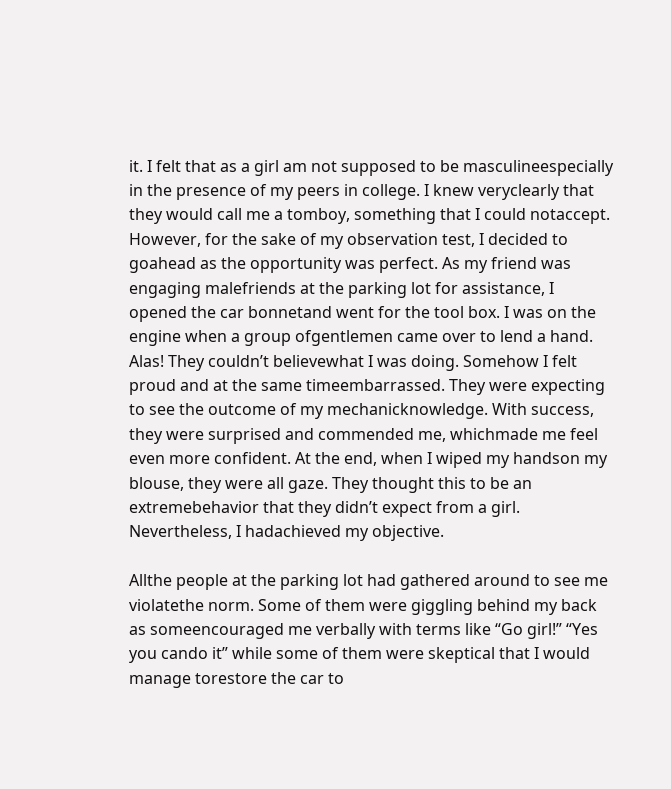it. I felt that as a girl am not supposed to be masculineespecially in the presence of my peers in college. I knew veryclearly that they would call me a tomboy, something that I could notaccept. However, for the sake of my observation test, I decided to goahead as the opportunity was perfect. As my friend was engaging malefriends at the parking lot for assistance, I opened the car bonnetand went for the tool box. I was on the engine when a group ofgentlemen came over to lend a hand. Alas! They couldn’t believewhat I was doing. Somehow I felt proud and at the same timeembarrassed. They were expecting to see the outcome of my mechanicknowledge. With success, they were surprised and commended me, whichmade me feel even more confident. At the end, when I wiped my handson my blouse, they were all gaze. They thought this to be an extremebehavior that they didn’t expect from a girl. Nevertheless, I hadachieved my objective.

Allthe people at the parking lot had gathered around to see me violatethe norm. Some of them were giggling behind my back as someencouraged me verbally with terms like “Go girl!” “Yes you cando it” while some of them were skeptical that I would manage torestore the car to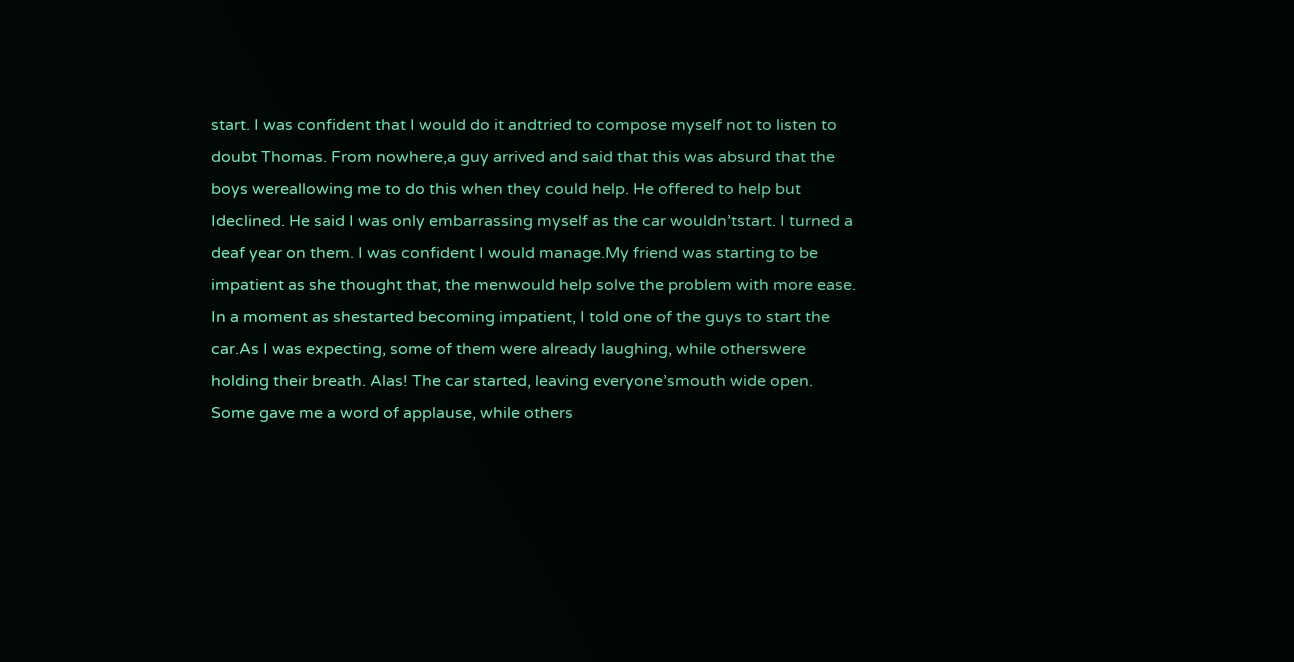start. I was confident that I would do it andtried to compose myself not to listen to doubt Thomas. From nowhere,a guy arrived and said that this was absurd that the boys wereallowing me to do this when they could help. He offered to help but Ideclined. He said I was only embarrassing myself as the car wouldn’tstart. I turned a deaf year on them. I was confident I would manage.My friend was starting to be impatient as she thought that, the menwould help solve the problem with more ease. In a moment as shestarted becoming impatient, I told one of the guys to start the car.As I was expecting, some of them were already laughing, while otherswere holding their breath. Alas! The car started, leaving everyone’smouth wide open. Some gave me a word of applause, while others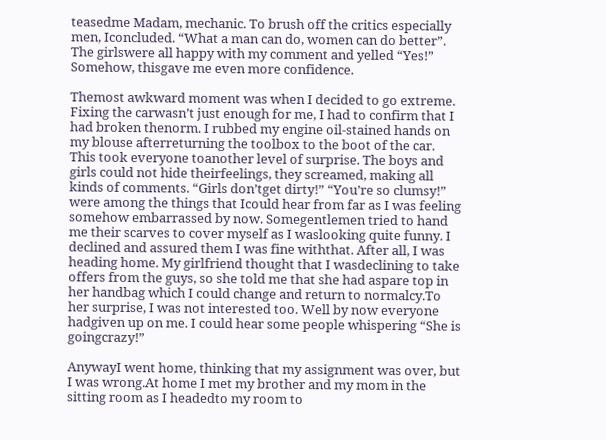teasedme Madam, mechanic. To brush off the critics especially men, Iconcluded. “What a man can do, women can do better”. The girlswere all happy with my comment and yelled “Yes!” Somehow, thisgave me even more confidence.

Themost awkward moment was when I decided to go extreme. Fixing the carwasn’t just enough for me, I had to confirm that I had broken thenorm. I rubbed my engine oil-stained hands on my blouse afterreturning the toolbox to the boot of the car. This took everyone toanother level of surprise. The boys and girls could not hide theirfeelings, they screamed, making all kinds of comments. “Girls don’tget dirty!” “You’re so clumsy!” were among the things that Icould hear from far as I was feeling somehow embarrassed by now. Somegentlemen tried to hand me their scarves to cover myself as I waslooking quite funny. I declined and assured them I was fine withthat. After all, I was heading home. My girlfriend thought that I wasdeclining to take offers from the guys, so she told me that she had aspare top in her handbag which I could change and return to normalcy.To her surprise, I was not interested too. Well by now everyone hadgiven up on me. I could hear some people whispering “She is goingcrazy!”

AnywayI went home, thinking that my assignment was over, but I was wrong.At home I met my brother and my mom in the sitting room as I headedto my room to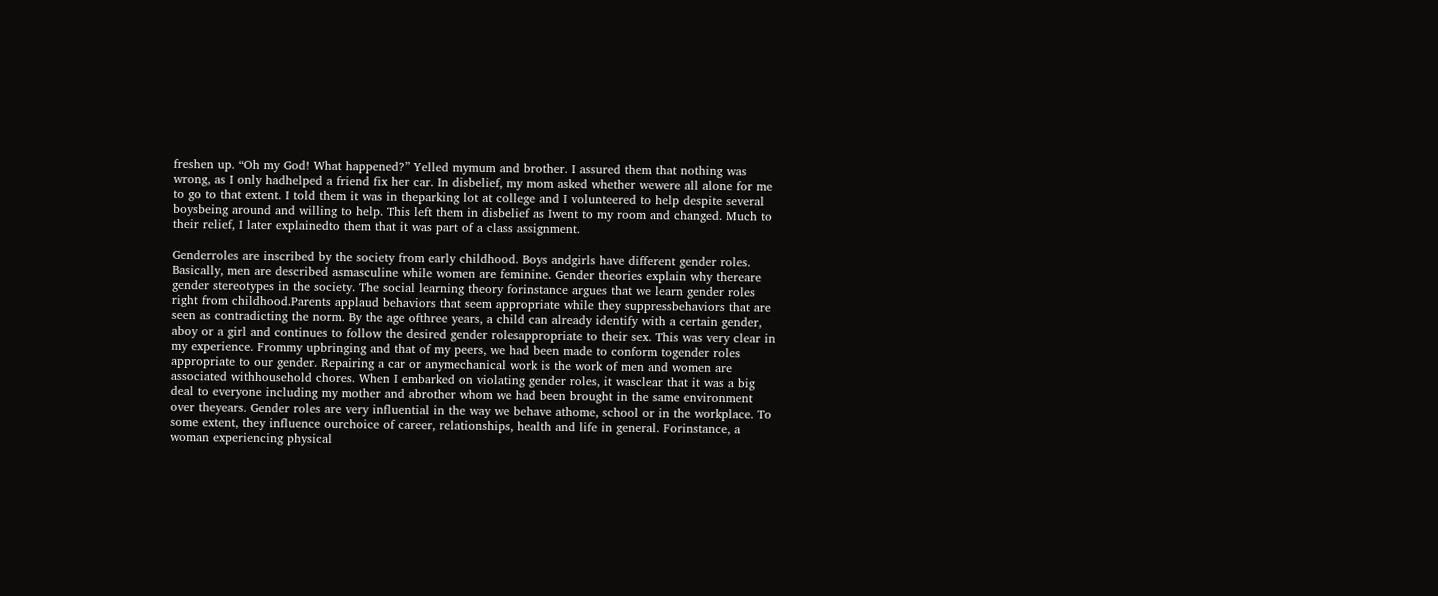freshen up. “Oh my God! What happened?” Yelled mymum and brother. I assured them that nothing was wrong, as I only hadhelped a friend fix her car. In disbelief, my mom asked whether wewere all alone for me to go to that extent. I told them it was in theparking lot at college and I volunteered to help despite several boysbeing around and willing to help. This left them in disbelief as Iwent to my room and changed. Much to their relief, I later explainedto them that it was part of a class assignment.

Genderroles are inscribed by the society from early childhood. Boys andgirls have different gender roles. Basically, men are described asmasculine while women are feminine. Gender theories explain why thereare gender stereotypes in the society. The social learning theory forinstance argues that we learn gender roles right from childhood.Parents applaud behaviors that seem appropriate while they suppressbehaviors that are seen as contradicting the norm. By the age ofthree years, a child can already identify with a certain gender, aboy or a girl and continues to follow the desired gender rolesappropriate to their sex. This was very clear in my experience. Frommy upbringing and that of my peers, we had been made to conform togender roles appropriate to our gender. Repairing a car or anymechanical work is the work of men and women are associated withhousehold chores. When I embarked on violating gender roles, it wasclear that it was a big deal to everyone including my mother and abrother whom we had been brought in the same environment over theyears. Gender roles are very influential in the way we behave athome, school or in the workplace. To some extent, they influence ourchoice of career, relationships, health and life in general. Forinstance, a woman experiencing physical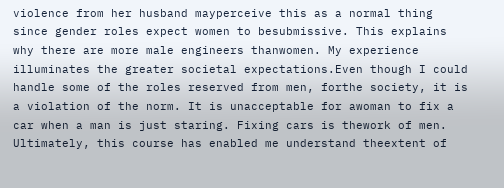violence from her husband mayperceive this as a normal thing since gender roles expect women to besubmissive. This explains why there are more male engineers thanwomen. My experience illuminates the greater societal expectations.Even though I could handle some of the roles reserved from men, forthe society, it is a violation of the norm. It is unacceptable for awoman to fix a car when a man is just staring. Fixing cars is thework of men. Ultimately, this course has enabled me understand theextent of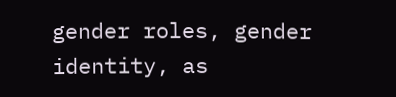gender roles, gender identity, as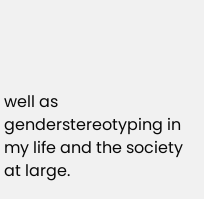well as genderstereotyping in my life and the society at large.